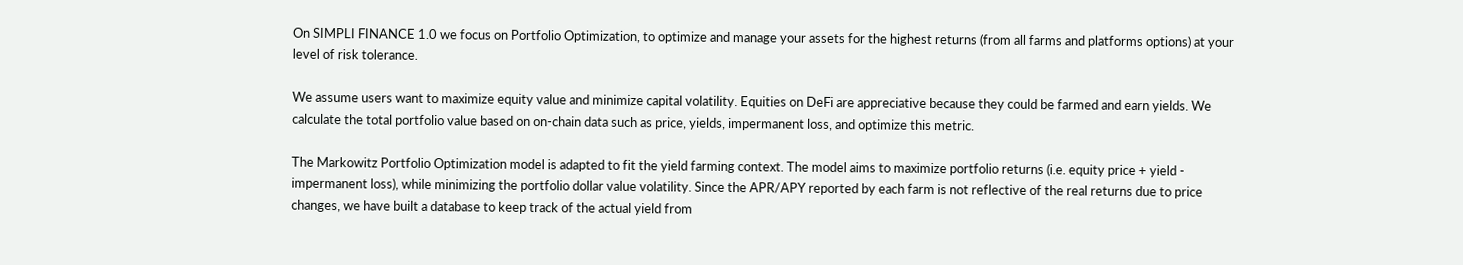On SIMPLI FINANCE 1.0 we focus on Portfolio Optimization, to optimize and manage your assets for the highest returns (from all farms and platforms options) at your level of risk tolerance.

We assume users want to maximize equity value and minimize capital volatility. Equities on DeFi are appreciative because they could be farmed and earn yields. We calculate the total portfolio value based on on-chain data such as price, yields, impermanent loss, and optimize this metric.

The Markowitz Portfolio Optimization model is adapted to fit the yield farming context. The model aims to maximize portfolio returns (i.e. equity price + yield - impermanent loss), while minimizing the portfolio dollar value volatility. Since the APR/APY reported by each farm is not reflective of the real returns due to price changes, we have built a database to keep track of the actual yield from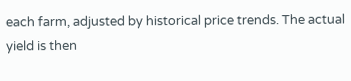each farm, adjusted by historical price trends. The actual yield is then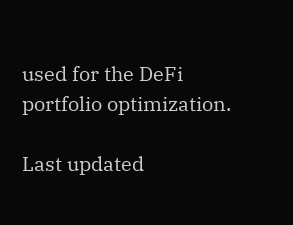used for the DeFi portfolio optimization.

Last updated